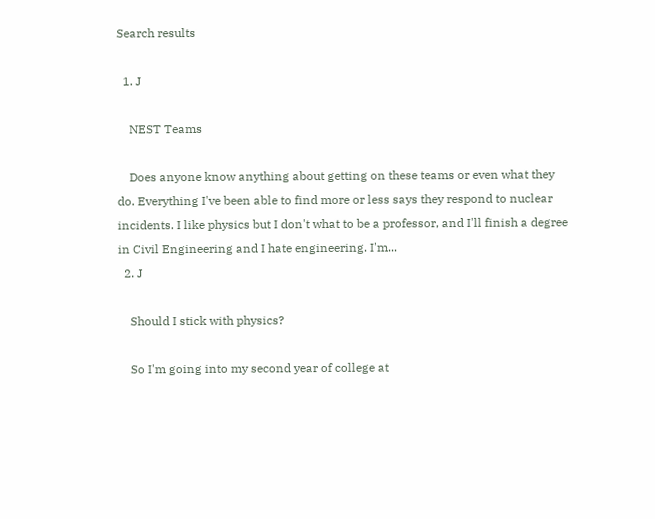Search results

  1. J

    NEST Teams

    Does anyone know anything about getting on these teams or even what they do. Everything I've been able to find more or less says they respond to nuclear incidents. I like physics but I don't what to be a professor, and I'll finish a degree in Civil Engineering and I hate engineering. I'm...
  2. J

    Should I stick with physics?

    So I'm going into my second year of college at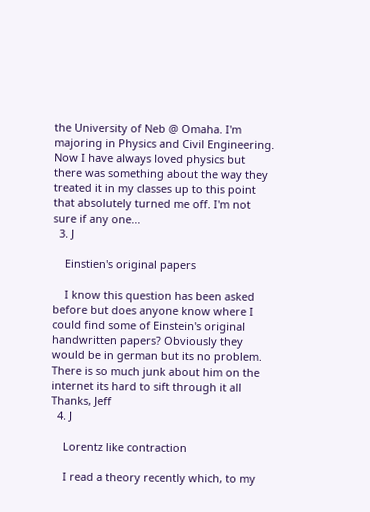the University of Neb @ Omaha. I'm majoring in Physics and Civil Engineering. Now I have always loved physics but there was something about the way they treated it in my classes up to this point that absolutely turned me off. I'm not sure if any one...
  3. J

    Einstien's original papers

    I know this question has been asked before but does anyone know where I could find some of Einstein's original handwritten papers? Obviously they would be in german but its no problem. There is so much junk about him on the internet its hard to sift through it all Thanks, Jeff
  4. J

    Lorentz like contraction

    I read a theory recently which, to my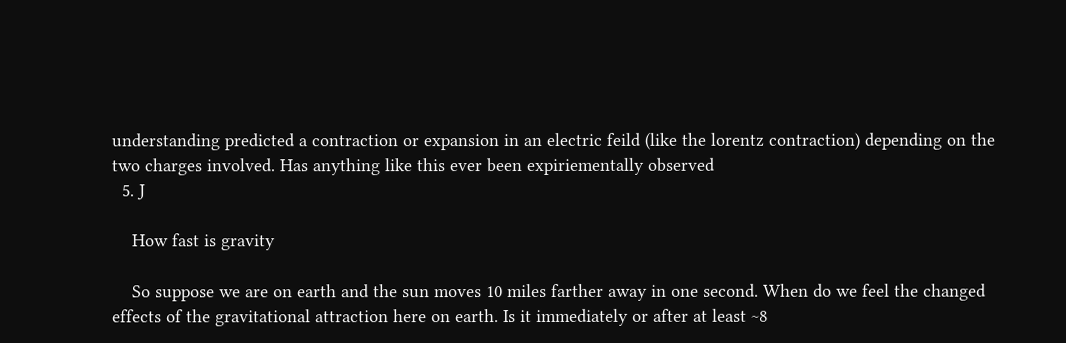understanding predicted a contraction or expansion in an electric feild (like the lorentz contraction) depending on the two charges involved. Has anything like this ever been expiriementally observed
  5. J

    How fast is gravity

    So suppose we are on earth and the sun moves 10 miles farther away in one second. When do we feel the changed effects of the gravitational attraction here on earth. Is it immediately or after at least ~8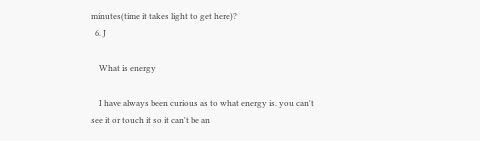minutes(time it takes light to get here)?
  6. J

    What is energy

    I have always been curious as to what energy is. you can't see it or touch it so it can't be an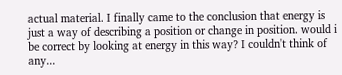actual material. I finally came to the conclusion that energy is just a way of describing a position or change in position. would i be correct by looking at energy in this way? I couldn't think of any...